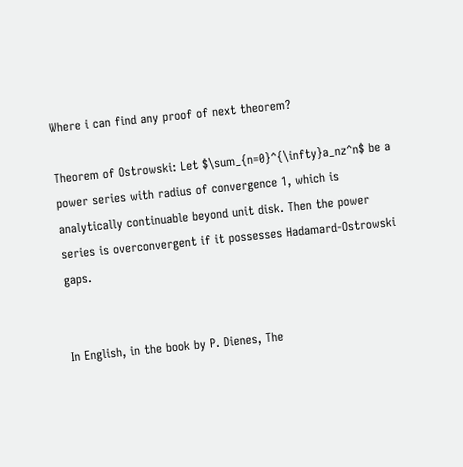Where i can find any proof of next theorem?

Theorem of Ostrowski: Let $\sum_{n=0}^{\infty}a_nz^n$ be a power series with radius of convergence 1, which is analytically continuable beyond unit disk. Then the power series is overconvergent if it possesses Hadamard-Ostrowski gaps.


In English, in the book by P. Dienes, The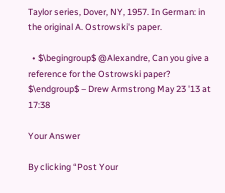Taylor series, Dover, NY, 1957. In German: in the original A. Ostrowski's paper.

  • $\begingroup$ @Alexandre, Can you give a reference for the Ostrowski paper? $\endgroup$ – Drew Armstrong May 23 '13 at 17:38

Your Answer

By clicking “Post Your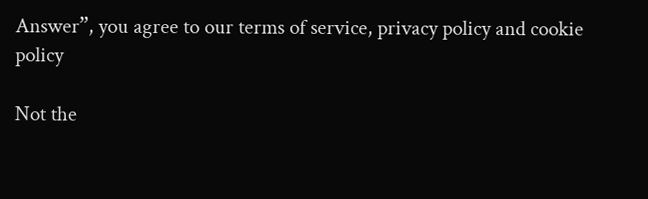Answer”, you agree to our terms of service, privacy policy and cookie policy

Not the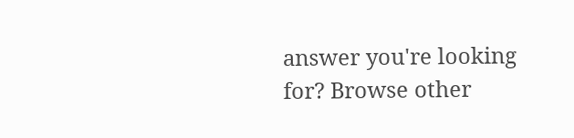answer you're looking for? Browse other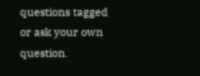questions tagged or ask your own question.